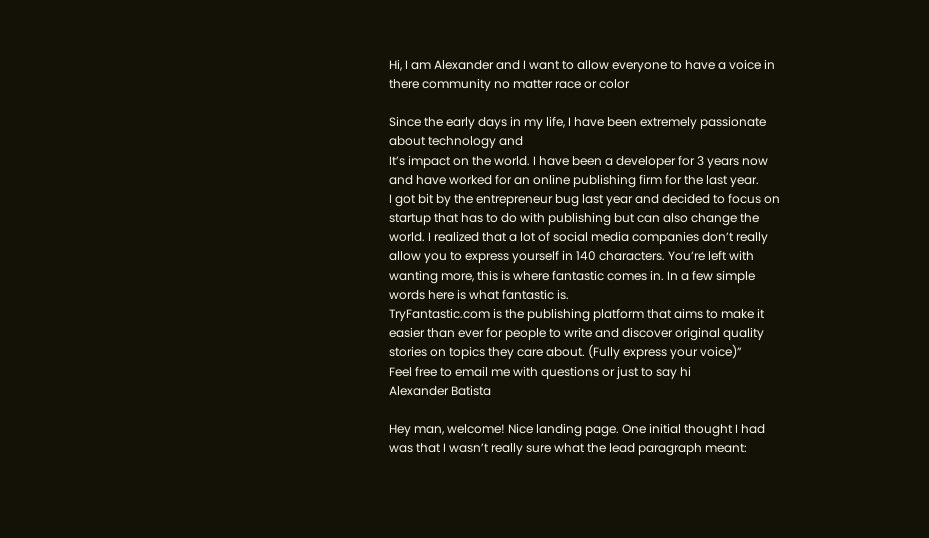Hi, I am Alexander and I want to allow everyone to have a voice in there community no matter race or color

Since the early days in my life, I have been extremely passionate about technology and
It’s impact on the world. I have been a developer for 3 years now and have worked for an online publishing firm for the last year.
I got bit by the entrepreneur bug last year and decided to focus on startup that has to do with publishing but can also change the world. I realized that a lot of social media companies don’t really allow you to express yourself in 140 characters. You’re left with wanting more, this is where fantastic comes in. In a few simple words here is what fantastic is.
TryFantastic.com is the publishing platform that aims to make it easier than ever for people to write and discover original quality stories on topics they care about. (Fully express your voice)”
Feel free to email me with questions or just to say hi
Alexander Batista

Hey man, welcome! Nice landing page. One initial thought I had was that I wasn’t really sure what the lead paragraph meant: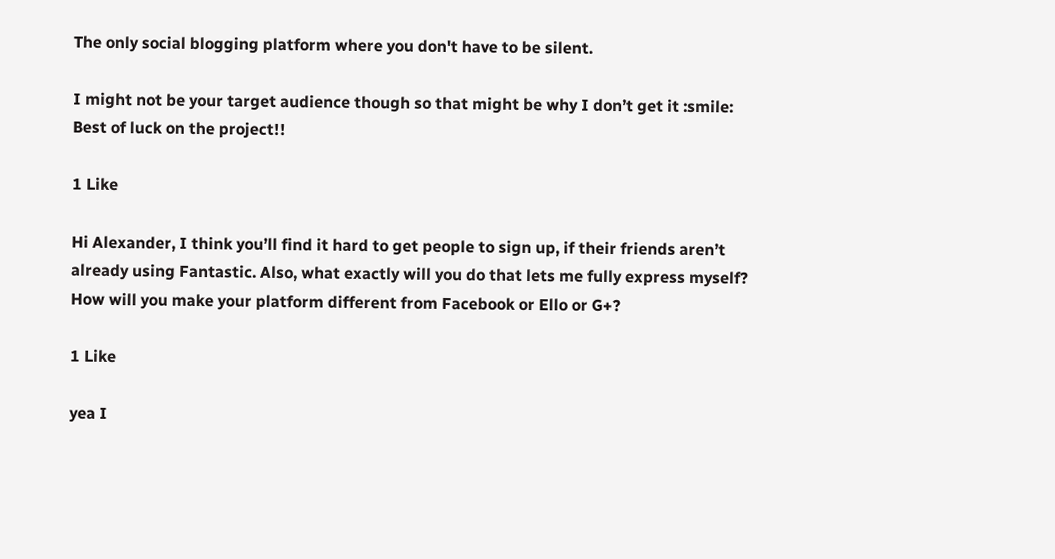The only social blogging platform where you don't have to be silent.

I might not be your target audience though so that might be why I don’t get it :smile: Best of luck on the project!!

1 Like

Hi Alexander, I think you’ll find it hard to get people to sign up, if their friends aren’t already using Fantastic. Also, what exactly will you do that lets me fully express myself? How will you make your platform different from Facebook or Ello or G+?

1 Like

yea I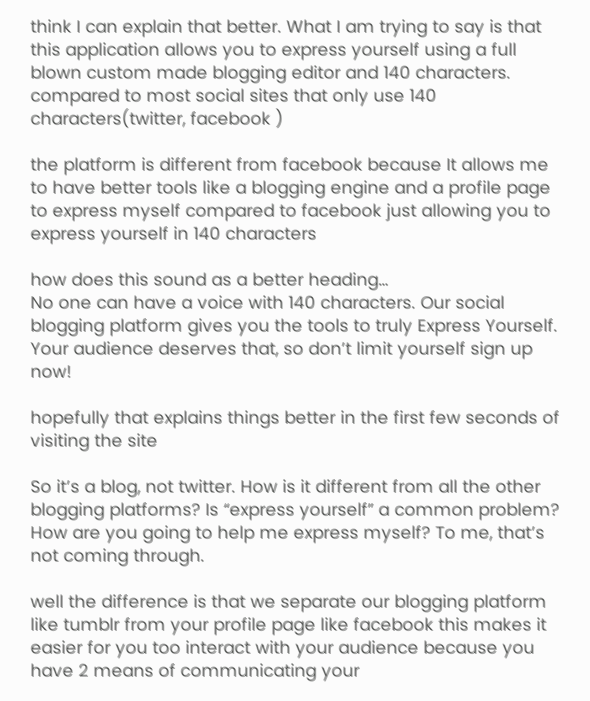think I can explain that better. What I am trying to say is that this application allows you to express yourself using a full blown custom made blogging editor and 140 characters. compared to most social sites that only use 140 characters(twitter, facebook )

the platform is different from facebook because It allows me to have better tools like a blogging engine and a profile page to express myself compared to facebook just allowing you to express yourself in 140 characters

how does this sound as a better heading…
No one can have a voice with 140 characters. Our social blogging platform gives you the tools to truly Express Yourself. Your audience deserves that, so don’t limit yourself sign up now!

hopefully that explains things better in the first few seconds of visiting the site

So it’s a blog, not twitter. How is it different from all the other blogging platforms? Is “express yourself” a common problem? How are you going to help me express myself? To me, that’s not coming through.

well the difference is that we separate our blogging platform like tumblr from your profile page like facebook this makes it easier for you too interact with your audience because you have 2 means of communicating your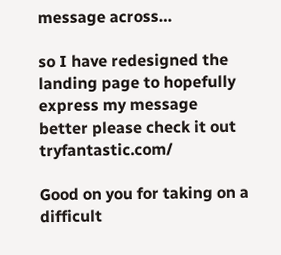message across…

so I have redesigned the landing page to hopefully express my message better please check it out tryfantastic.com/

Good on you for taking on a difficult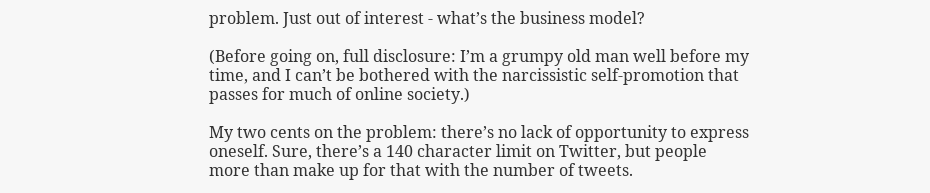problem. Just out of interest - what’s the business model?

(Before going on, full disclosure: I’m a grumpy old man well before my time, and I can’t be bothered with the narcissistic self-promotion that passes for much of online society.)

My two cents on the problem: there’s no lack of opportunity to express oneself. Sure, there’s a 140 character limit on Twitter, but people more than make up for that with the number of tweets.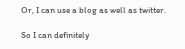Or, I can use a blog as well as twitter.

So I can definitely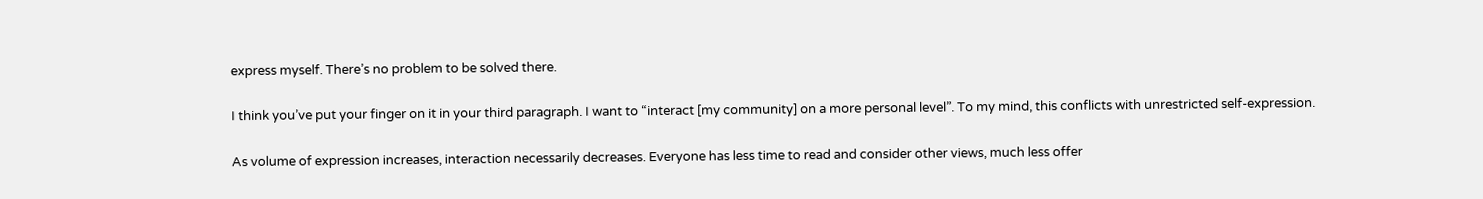express myself. There’s no problem to be solved there.

I think you’ve put your finger on it in your third paragraph. I want to “interact [my community] on a more personal level”. To my mind, this conflicts with unrestricted self-expression.

As volume of expression increases, interaction necessarily decreases. Everyone has less time to read and consider other views, much less offer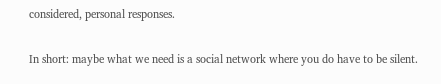considered, personal responses.

In short: maybe what we need is a social network where you do have to be silent.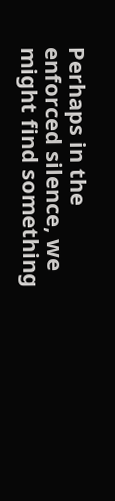Perhaps in the enforced silence, we might find something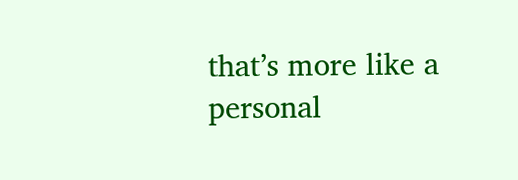that’s more like a personal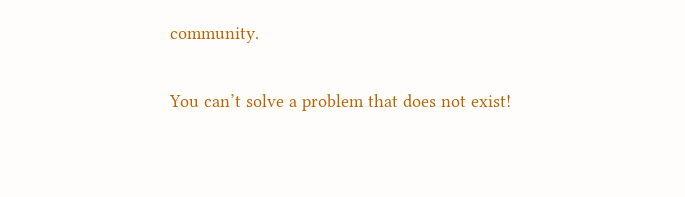community.

You can’t solve a problem that does not exist!